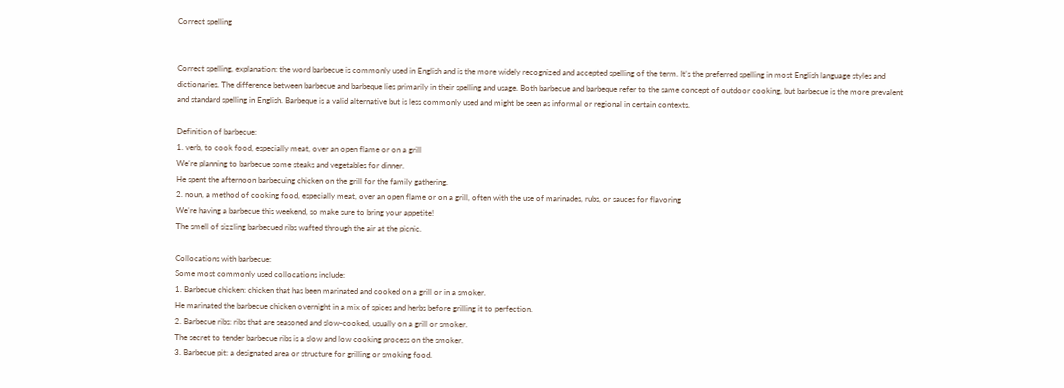Correct spelling


Correct spelling, explanation: the word barbecue is commonly used in English and is the more widely recognized and accepted spelling of the term. It’s the preferred spelling in most English language styles and dictionaries. The difference between barbecue and barbeque lies primarily in their spelling and usage. Both barbecue and barbeque refer to the same concept of outdoor cooking, but barbecue is the more prevalent and standard spelling in English. Barbeque is a valid alternative but is less commonly used and might be seen as informal or regional in certain contexts.

Definition of barbecue:
1. verb, to cook food, especially meat, over an open flame or on a grill
We’re planning to barbecue some steaks and vegetables for dinner.
He spent the afternoon barbecuing chicken on the grill for the family gathering.
2. noun, a method of cooking food, especially meat, over an open flame or on a grill, often with the use of marinades, rubs, or sauces for flavoring
We’re having a barbecue this weekend, so make sure to bring your appetite!
The smell of sizzling barbecued ribs wafted through the air at the picnic.

Collocations with barbecue:
Some most commonly used collocations include:
1. Barbecue chicken: chicken that has been marinated and cooked on a grill or in a smoker.
He marinated the barbecue chicken overnight in a mix of spices and herbs before grilling it to perfection.
2. Barbecue ribs: ribs that are seasoned and slow-cooked, usually on a grill or smoker.
The secret to tender barbecue ribs is a slow and low cooking process on the smoker.
3. Barbecue pit: a designated area or structure for grilling or smoking food.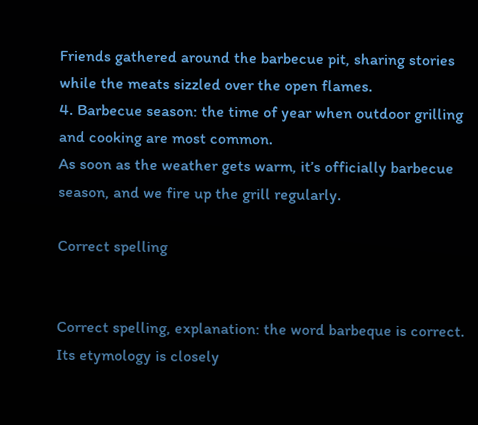Friends gathered around the barbecue pit, sharing stories while the meats sizzled over the open flames.
4. Barbecue season: the time of year when outdoor grilling and cooking are most common.
As soon as the weather gets warm, it’s officially barbecue season, and we fire up the grill regularly.

Correct spelling


Correct spelling, explanation: the word barbeque is correct. Its etymology is closely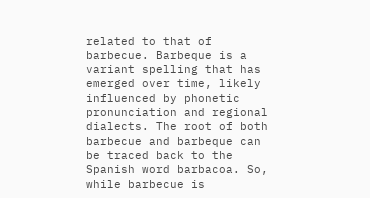related to that of barbecue. Barbeque is a variant spelling that has emerged over time, likely influenced by phonetic pronunciation and regional dialects. The root of both barbecue and barbeque can be traced back to the Spanish word barbacoa. So, while barbecue is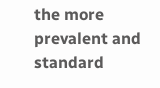the more prevalent and standard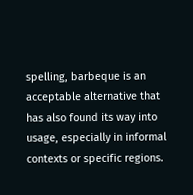spelling, barbeque is an acceptable alternative that has also found its way into usage, especially in informal contexts or specific regions.